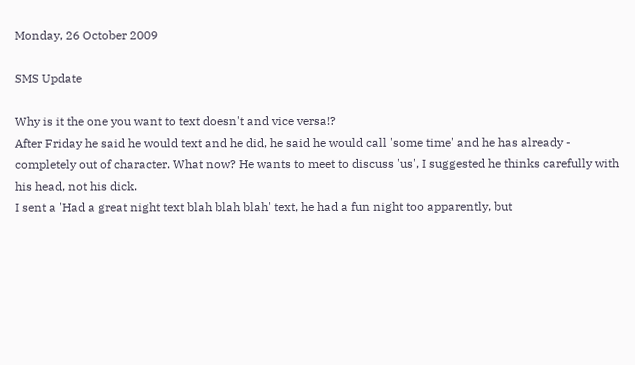Monday, 26 October 2009

SMS Update

Why is it the one you want to text doesn't and vice versa!?
After Friday he said he would text and he did, he said he would call 'some time' and he has already - completely out of character. What now? He wants to meet to discuss 'us', I suggested he thinks carefully with his head, not his dick.
I sent a 'Had a great night text blah blah blah' text, he had a fun night too apparently, but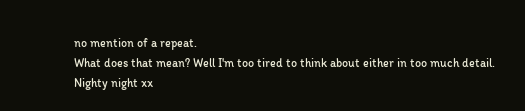no mention of a repeat.
What does that mean? Well I'm too tired to think about either in too much detail.
Nighty night xx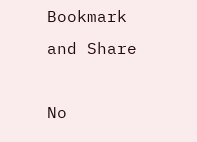Bookmark and Share

No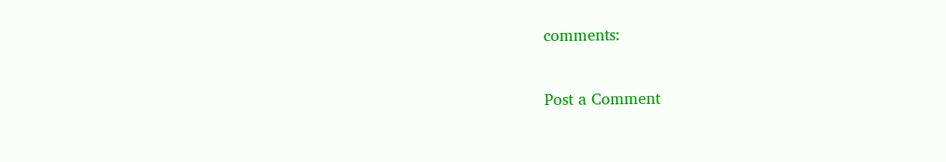comments:

Post a Comment